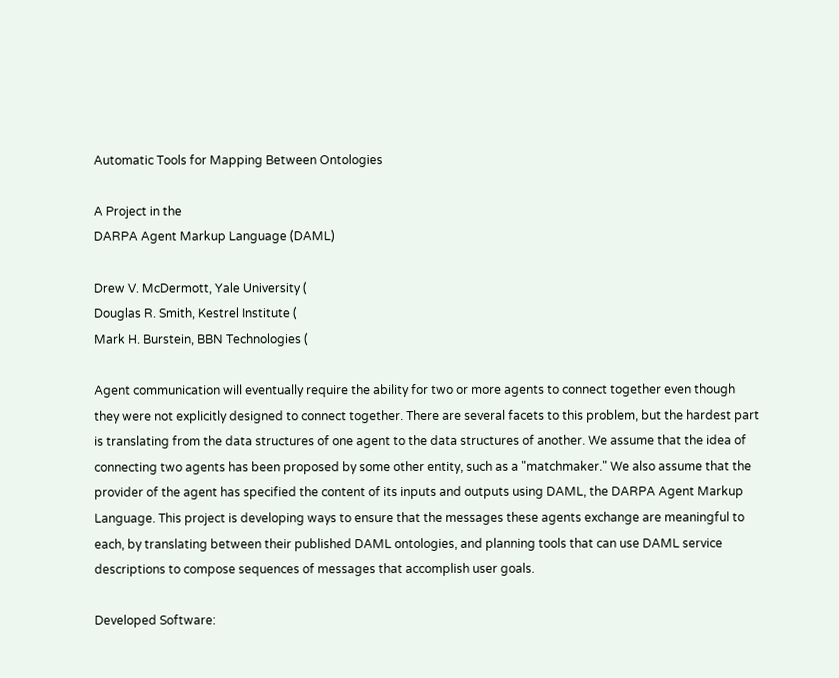Automatic Tools for Mapping Between Ontologies

A Project in the
DARPA Agent Markup Language (DAML)

Drew V. McDermott, Yale University (
Douglas R. Smith, Kestrel Institute (
Mark H. Burstein, BBN Technologies (

Agent communication will eventually require the ability for two or more agents to connect together even though they were not explicitly designed to connect together. There are several facets to this problem, but the hardest part is translating from the data structures of one agent to the data structures of another. We assume that the idea of connecting two agents has been proposed by some other entity, such as a "matchmaker." We also assume that the provider of the agent has specified the content of its inputs and outputs using DAML, the DARPA Agent Markup Language. This project is developing ways to ensure that the messages these agents exchange are meaningful to each, by translating between their published DAML ontologies, and planning tools that can use DAML service descriptions to compose sequences of messages that accomplish user goals.

Developed Software: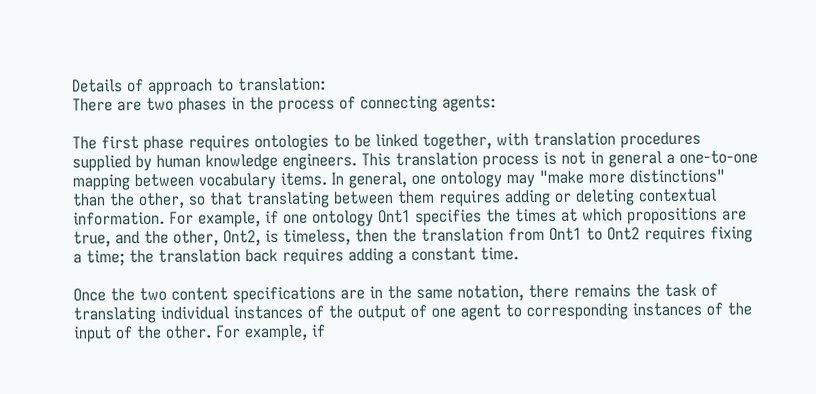Details of approach to translation:
There are two phases in the process of connecting agents:

The first phase requires ontologies to be linked together, with translation procedures supplied by human knowledge engineers. This translation process is not in general a one-to-one mapping between vocabulary items. In general, one ontology may "make more distinctions" than the other, so that translating between them requires adding or deleting contextual information. For example, if one ontology Ont1 specifies the times at which propositions are true, and the other, Ont2, is timeless, then the translation from Ont1 to Ont2 requires fixing a time; the translation back requires adding a constant time.

Once the two content specifications are in the same notation, there remains the task of translating individual instances of the output of one agent to corresponding instances of the input of the other. For example, if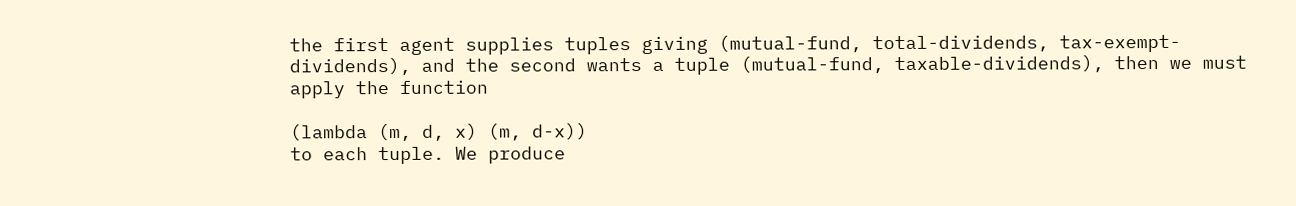the first agent supplies tuples giving (mutual-fund, total-dividends, tax-exempt-dividends), and the second wants a tuple (mutual-fund, taxable-dividends), then we must apply the function

(lambda (m, d, x) (m, d-x))
to each tuple. We produce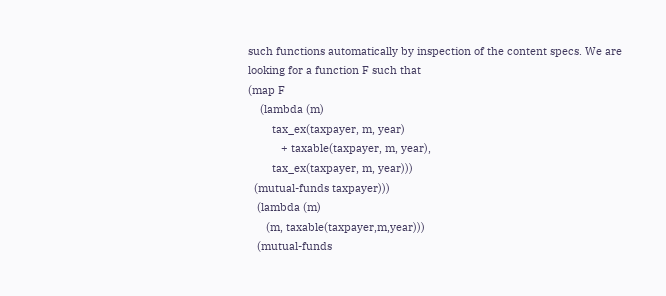such functions automatically by inspection of the content specs. We are looking for a function F such that
(map F
    (lambda (m)
        tax_ex(taxpayer, m, year)
           + taxable(taxpayer, m, year),
        tax_ex(taxpayer, m, year)))
  (mutual-funds taxpayer)))
   (lambda (m)
      (m, taxable(taxpayer,m,year)))
   (mutual-funds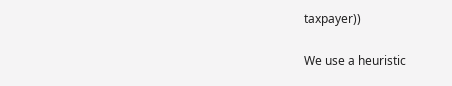taxpayer))

We use a heuristic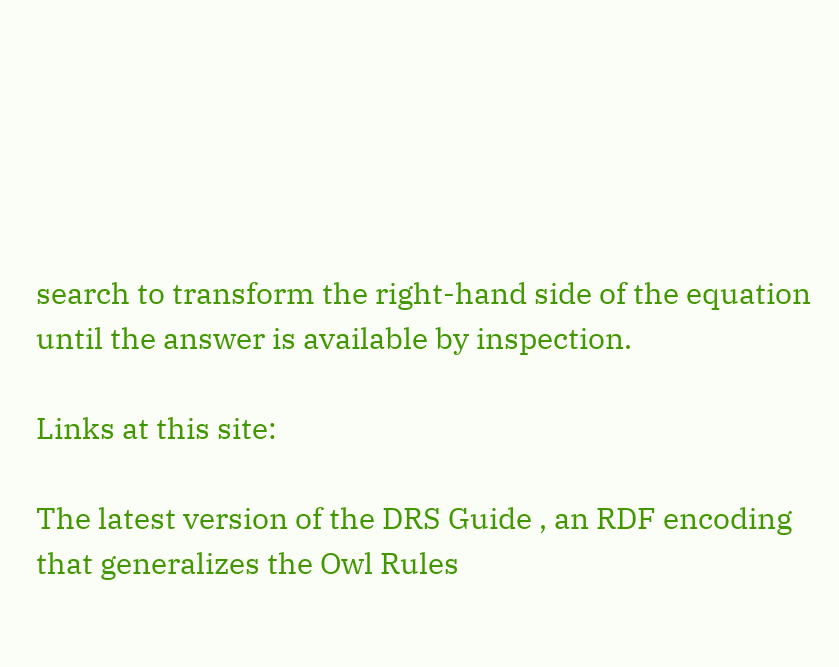search to transform the right-hand side of the equation until the answer is available by inspection.

Links at this site:

The latest version of the DRS Guide , an RDF encoding that generalizes the Owl Rules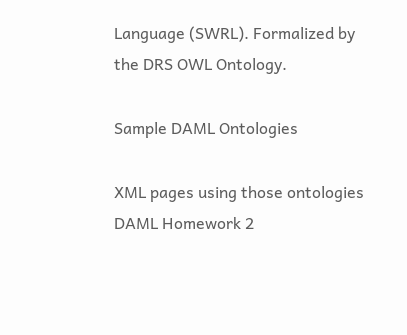Language (SWRL). Formalized by the DRS OWL Ontology.

Sample DAML Ontologies

XML pages using those ontologies DAML Homework 2